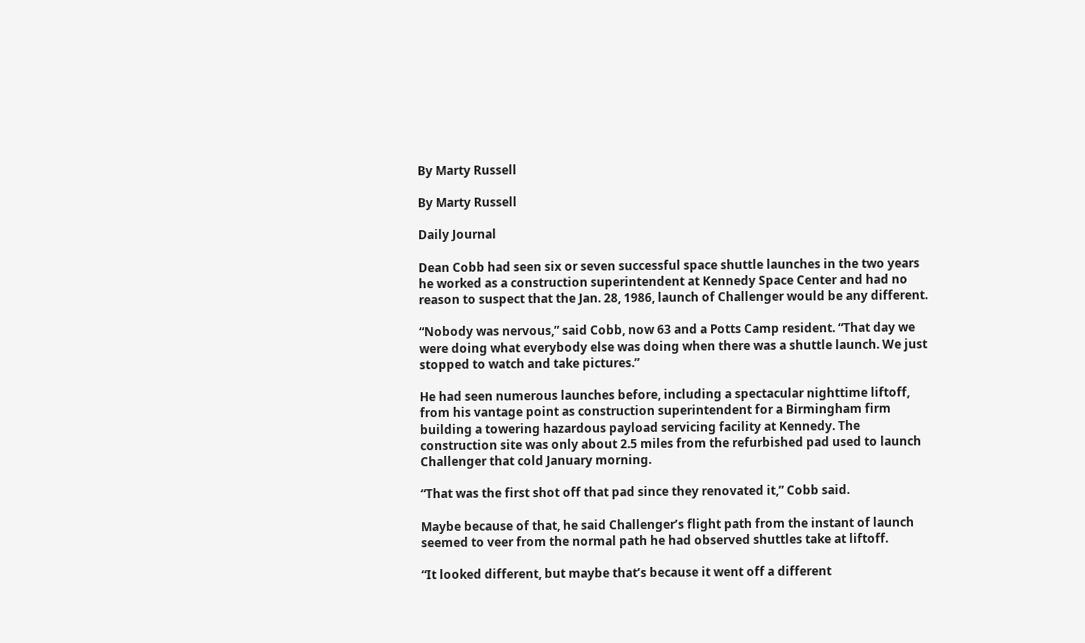By Marty Russell

By Marty Russell

Daily Journal

Dean Cobb had seen six or seven successful space shuttle launches in the two years he worked as a construction superintendent at Kennedy Space Center and had no reason to suspect that the Jan. 28, 1986, launch of Challenger would be any different.

“Nobody was nervous,” said Cobb, now 63 and a Potts Camp resident. “That day we were doing what everybody else was doing when there was a shuttle launch. We just stopped to watch and take pictures.”

He had seen numerous launches before, including a spectacular nighttime liftoff, from his vantage point as construction superintendent for a Birmingham firm building a towering hazardous payload servicing facility at Kennedy. The construction site was only about 2.5 miles from the refurbished pad used to launch Challenger that cold January morning.

“That was the first shot off that pad since they renovated it,” Cobb said.

Maybe because of that, he said Challenger’s flight path from the instant of launch seemed to veer from the normal path he had observed shuttles take at liftoff.

“It looked different, but maybe that’s because it went off a different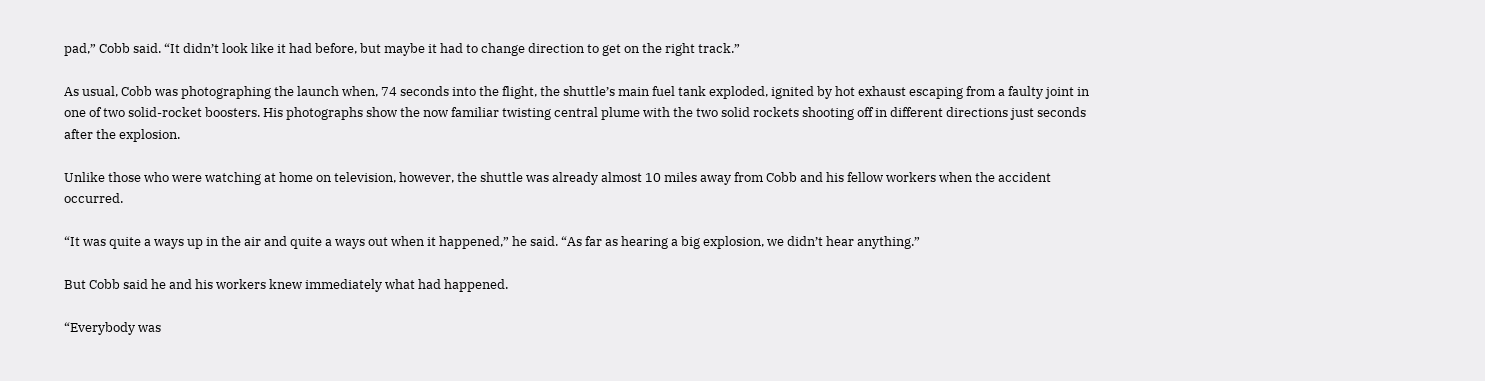pad,” Cobb said. “It didn’t look like it had before, but maybe it had to change direction to get on the right track.”

As usual, Cobb was photographing the launch when, 74 seconds into the flight, the shuttle’s main fuel tank exploded, ignited by hot exhaust escaping from a faulty joint in one of two solid-rocket boosters. His photographs show the now familiar twisting central plume with the two solid rockets shooting off in different directions just seconds after the explosion.

Unlike those who were watching at home on television, however, the shuttle was already almost 10 miles away from Cobb and his fellow workers when the accident occurred.

“It was quite a ways up in the air and quite a ways out when it happened,” he said. “As far as hearing a big explosion, we didn’t hear anything.”

But Cobb said he and his workers knew immediately what had happened.

“Everybody was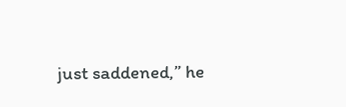just saddened,” he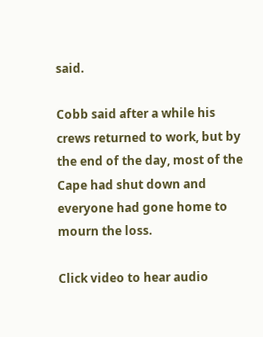said.

Cobb said after a while his crews returned to work, but by the end of the day, most of the Cape had shut down and everyone had gone home to mourn the loss.

Click video to hear audio